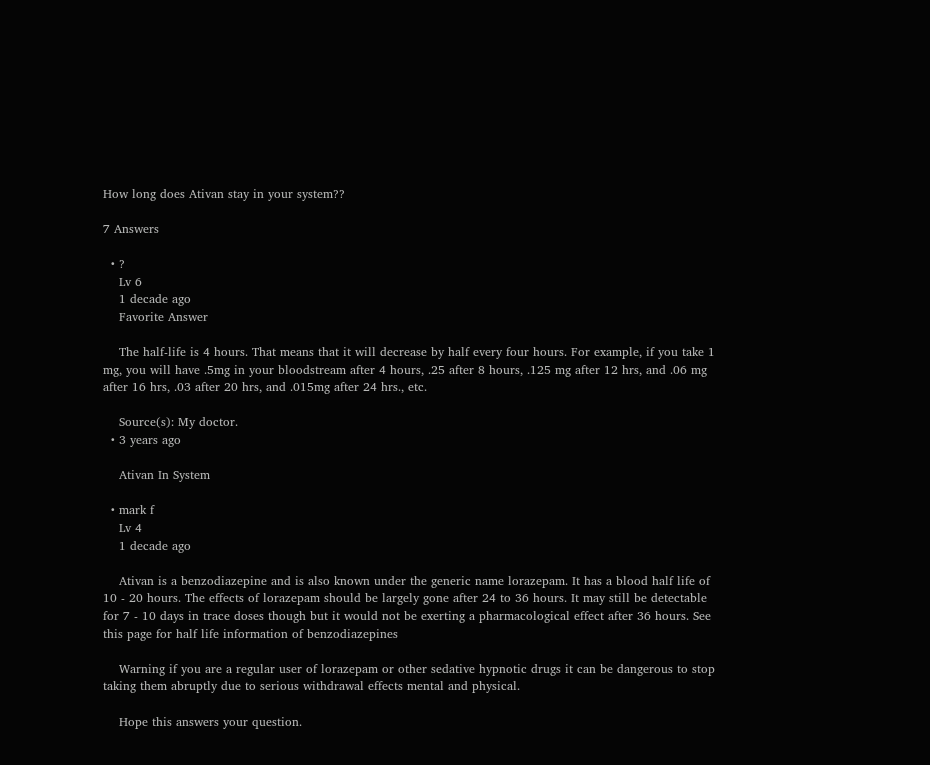How long does Ativan stay in your system??

7 Answers

  • ?
    Lv 6
    1 decade ago
    Favorite Answer

    The half-life is 4 hours. That means that it will decrease by half every four hours. For example, if you take 1 mg, you will have .5mg in your bloodstream after 4 hours, .25 after 8 hours, .125 mg after 12 hrs, and .06 mg after 16 hrs, .03 after 20 hrs, and .015mg after 24 hrs., etc.

    Source(s): My doctor.
  • 3 years ago

    Ativan In System

  • mark f
    Lv 4
    1 decade ago

    Ativan is a benzodiazepine and is also known under the generic name lorazepam. It has a blood half life of 10 - 20 hours. The effects of lorazepam should be largely gone after 24 to 36 hours. It may still be detectable for 7 - 10 days in trace doses though but it would not be exerting a pharmacological effect after 36 hours. See this page for half life information of benzodiazepines

    Warning if you are a regular user of lorazepam or other sedative hypnotic drugs it can be dangerous to stop taking them abruptly due to serious withdrawal effects mental and physical.

    Hope this answers your question.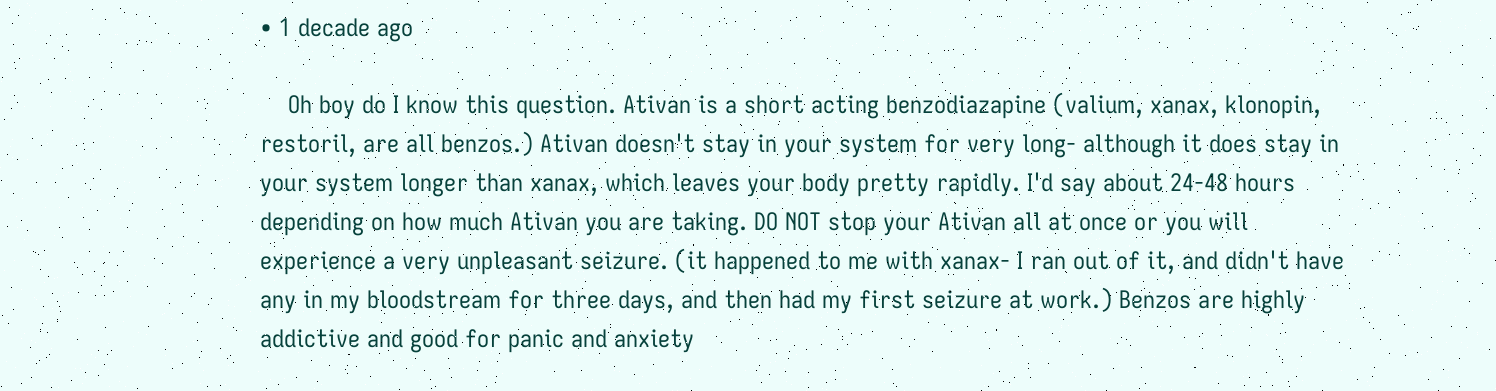• 1 decade ago

    Oh boy do I know this question. Ativan is a short acting benzodiazapine (valium, xanax, klonopin, restoril, are all benzos.) Ativan doesn't stay in your system for very long- although it does stay in your system longer than xanax, which leaves your body pretty rapidly. I'd say about 24-48 hours depending on how much Ativan you are taking. DO NOT stop your Ativan all at once or you will experience a very unpleasant seizure. (it happened to me with xanax- I ran out of it, and didn't have any in my bloodstream for three days, and then had my first seizure at work.) Benzos are highly addictive and good for panic and anxiety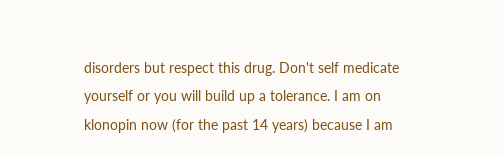disorders but respect this drug. Don't self medicate yourself or you will build up a tolerance. I am on klonopin now (for the past 14 years) because I am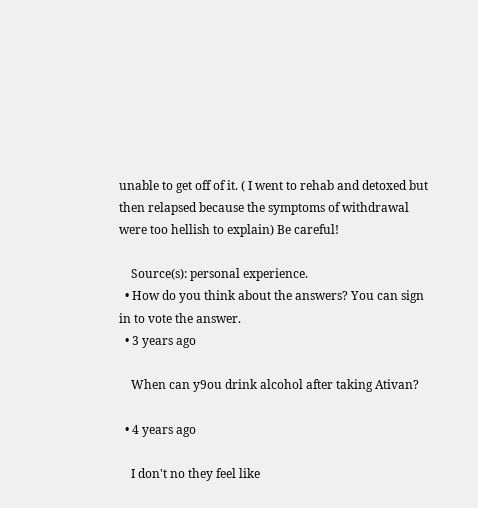unable to get off of it. ( I went to rehab and detoxed but then relapsed because the symptoms of withdrawal were too hellish to explain) Be careful!

    Source(s): personal experience.
  • How do you think about the answers? You can sign in to vote the answer.
  • 3 years ago

    When can y9ou drink alcohol after taking Ativan?

  • 4 years ago

    I don't no they feel like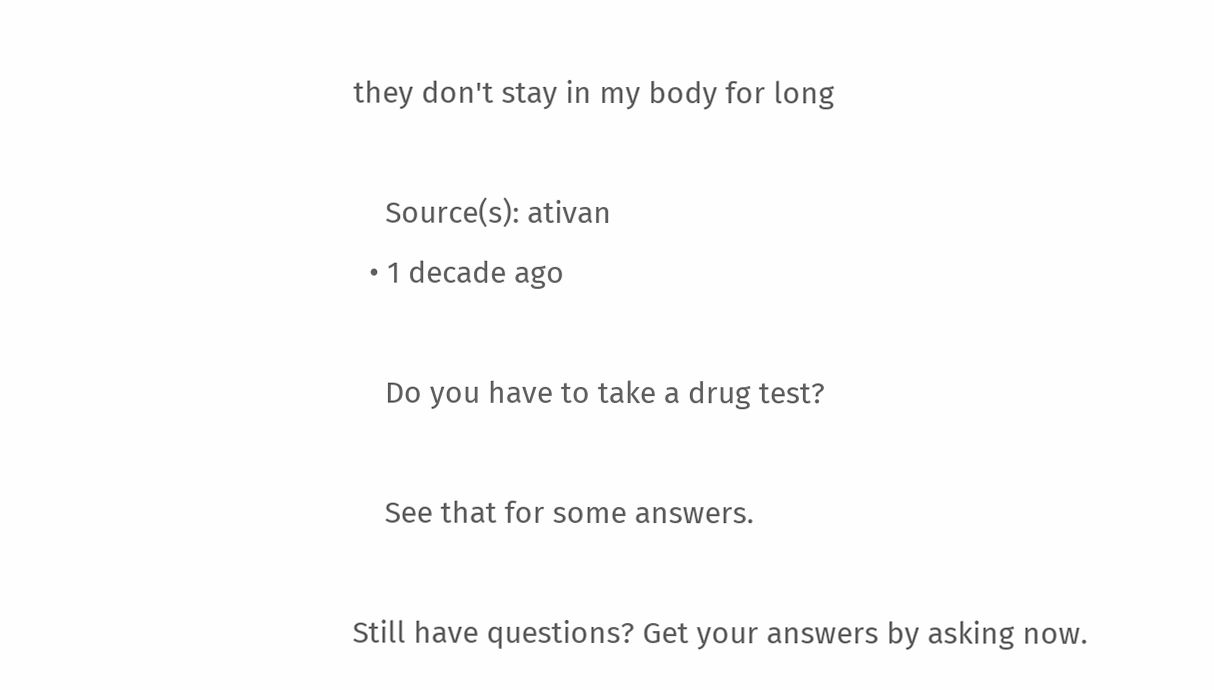they don't stay in my body for long

    Source(s): ativan
  • 1 decade ago

    Do you have to take a drug test?

    See that for some answers.

Still have questions? Get your answers by asking now.